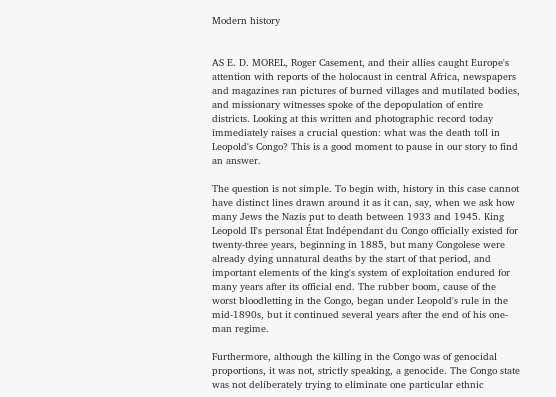Modern history


AS E. D. MOREL, Roger Casement, and their allies caught Europe's attention with reports of the holocaust in central Africa, newspapers and magazines ran pictures of burned villages and mutilated bodies, and missionary witnesses spoke of the depopulation of entire districts. Looking at this written and photographic record today immediately raises a crucial question: what was the death toll in Leopold's Congo? This is a good moment to pause in our story to find an answer.

The question is not simple. To begin with, history in this case cannot have distinct lines drawn around it as it can, say, when we ask how many Jews the Nazis put to death between 1933 and 1945. King Leopold II's personal État Indépendant du Congo officially existed for twenty-three years, beginning in 1885, but many Congolese were already dying unnatural deaths by the start of that period, and important elements of the king's system of exploitation endured for many years after its official end. The rubber boom, cause of the worst bloodletting in the Congo, began under Leopold's rule in the mid-1890s, but it continued several years after the end of his one-man regime.

Furthermore, although the killing in the Congo was of genocidal proportions, it was not, strictly speaking, a genocide. The Congo state was not deliberately trying to eliminate one particular ethnic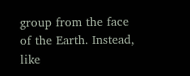group from the face of the Earth. Instead, like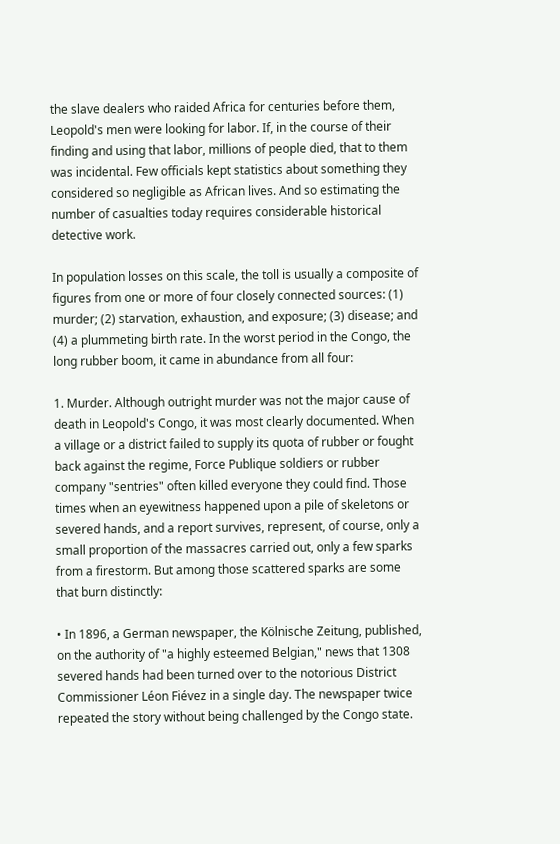the slave dealers who raided Africa for centuries before them, Leopold's men were looking for labor. If, in the course of their finding and using that labor, millions of people died, that to them was incidental. Few officials kept statistics about something they considered so negligible as African lives. And so estimating the number of casualties today requires considerable historical detective work.

In population losses on this scale, the toll is usually a composite of figures from one or more of four closely connected sources: (1) murder; (2) starvation, exhaustion, and exposure; (3) disease; and (4) a plummeting birth rate. In the worst period in the Congo, the long rubber boom, it came in abundance from all four:

1. Murder. Although outright murder was not the major cause of death in Leopold's Congo, it was most clearly documented. When a village or a district failed to supply its quota of rubber or fought back against the regime, Force Publique soldiers or rubber company "sentries" often killed everyone they could find. Those times when an eyewitness happened upon a pile of skeletons or severed hands, and a report survives, represent, of course, only a small proportion of the massacres carried out, only a few sparks from a firestorm. But among those scattered sparks are some that burn distinctly:

• In 1896, a German newspaper, the Kölnische Zeitung, published, on the authority of "a highly esteemed Belgian," news that 1308 severed hands had been turned over to the notorious District Commissioner Léon Fiévez in a single day. The newspaper twice repeated the story without being challenged by the Congo state.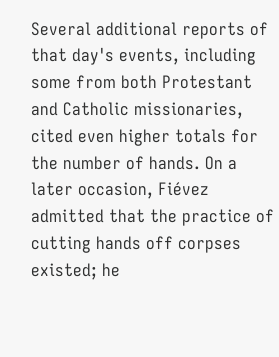Several additional reports of that day's events, including some from both Protestant and Catholic missionaries, cited even higher totals for the number of hands. On a later occasion, Fiévez admitted that the practice of cutting hands off corpses existed; he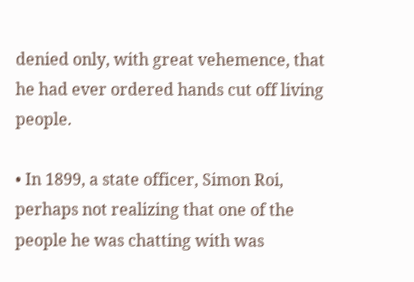denied only, with great vehemence, that he had ever ordered hands cut off living people.

• In 1899, a state officer, Simon Roi, perhaps not realizing that one of the people he was chatting with was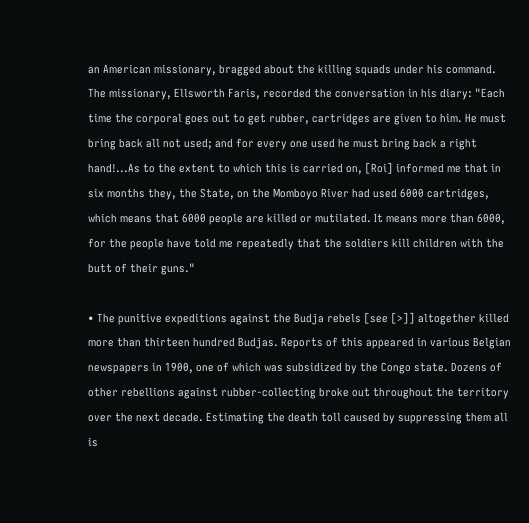an American missionary, bragged about the killing squads under his command. The missionary, Ellsworth Faris, recorded the conversation in his diary: "Each time the corporal goes out to get rubber, cartridges are given to him. He must bring back all not used; and for every one used he must bring back a right hand!...As to the extent to which this is carried on, [Roi] informed me that in six months they, the State, on the Momboyo River had used 6000 cartridges, which means that 6000 people are killed or mutilated. It means more than 6000, for the people have told me repeatedly that the soldiers kill children with the butt of their guns."

• The punitive expeditions against the Budja rebels [see [>]] altogether killed more than thirteen hundred Budjas. Reports of this appeared in various Belgian newspapers in 1900, one of which was subsidized by the Congo state. Dozens of other rebellions against rubber-collecting broke out throughout the territory over the next decade. Estimating the death toll caused by suppressing them all is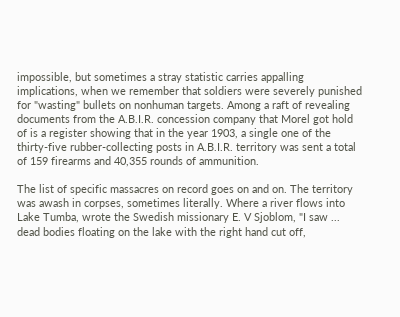impossible, but sometimes a stray statistic carries appalling implications, when we remember that soldiers were severely punished for "wasting" bullets on nonhuman targets. Among a raft of revealing documents from the A.B.I.R. concession company that Morel got hold of is a register showing that in the year 1903, a single one of the thirty-five rubber-collecting posts in A.B.I.R. territory was sent a total of 159 firearms and 40,355 rounds of ammunition.

The list of specific massacres on record goes on and on. The territory was awash in corpses, sometimes literally. Where a river flows into Lake Tumba, wrote the Swedish missionary E. V Sjoblom, "I saw ... dead bodies floating on the lake with the right hand cut off,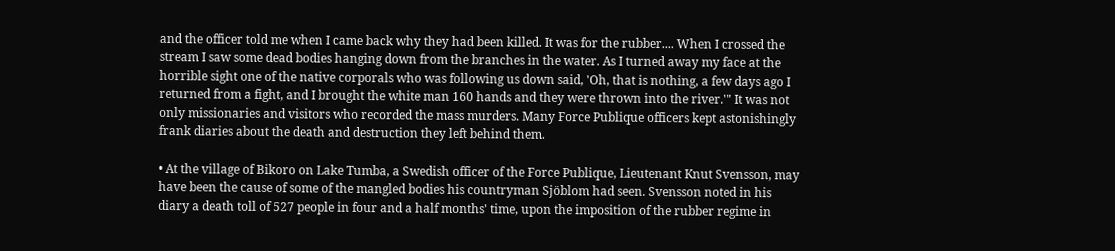and the officer told me when I came back why they had been killed. It was for the rubber.... When I crossed the stream I saw some dead bodies hanging down from the branches in the water. As I turned away my face at the horrible sight one of the native corporals who was following us down said, 'Oh, that is nothing, a few days ago I returned from a fight, and I brought the white man 160 hands and they were thrown into the river.'" It was not only missionaries and visitors who recorded the mass murders. Many Force Publique officers kept astonishingly frank diaries about the death and destruction they left behind them.

• At the village of Bikoro on Lake Tumba, a Swedish officer of the Force Publique, Lieutenant Knut Svensson, may have been the cause of some of the mangled bodies his countryman Sjöblom had seen. Svensson noted in his diary a death toll of 527 people in four and a half months' time, upon the imposition of the rubber regime in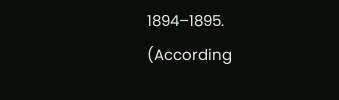1894–1895. (According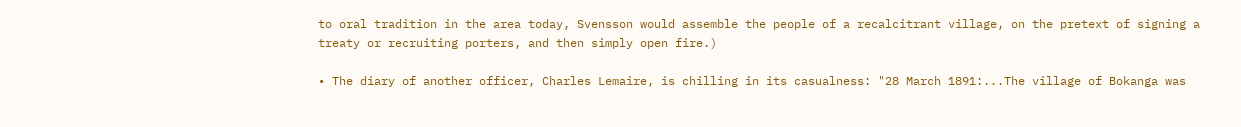to oral tradition in the area today, Svensson would assemble the people of a recalcitrant village, on the pretext of signing a treaty or recruiting porters, and then simply open fire.)

• The diary of another officer, Charles Lemaire, is chilling in its casualness: "28 March 1891:...The village of Bokanga was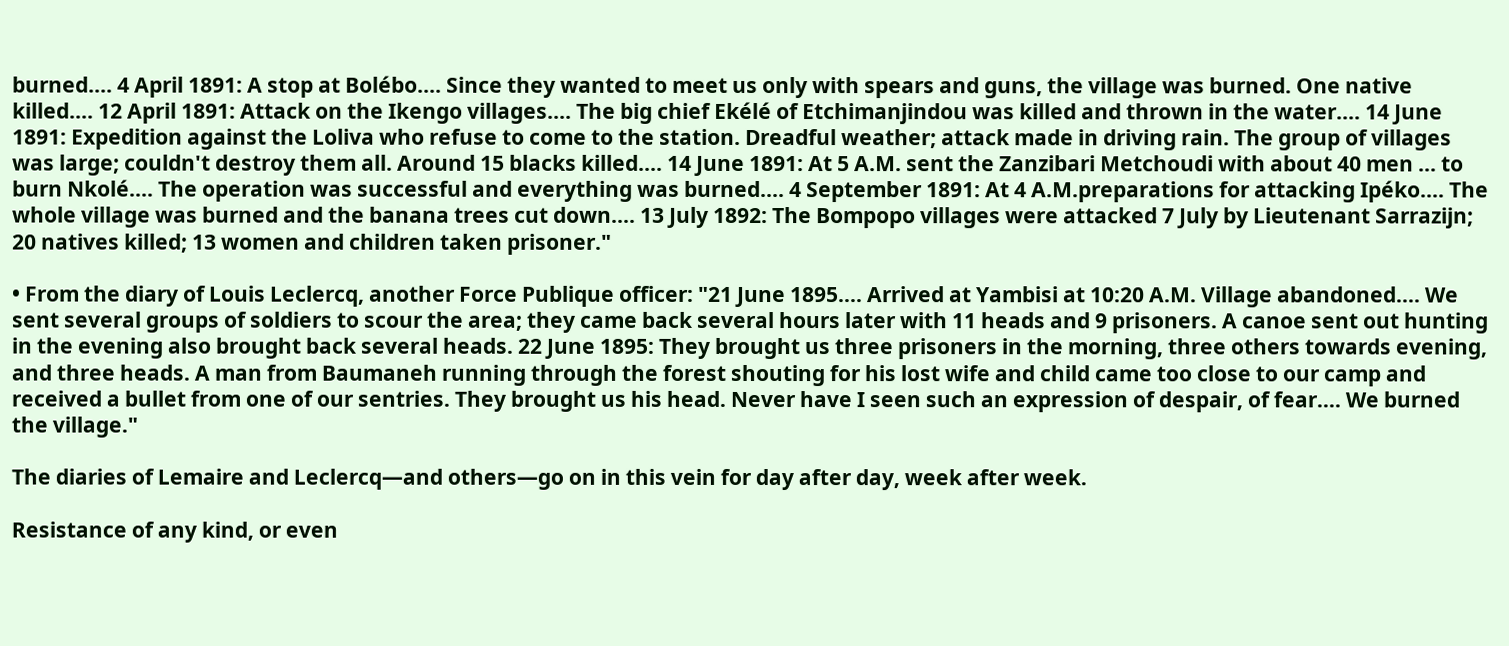burned.... 4 April 1891: A stop at Bolébo.... Since they wanted to meet us only with spears and guns, the village was burned. One native killed.... 12 April 1891: Attack on the Ikengo villages.... The big chief Ekélé of Etchimanjindou was killed and thrown in the water.... 14 June 1891: Expedition against the Loliva who refuse to come to the station. Dreadful weather; attack made in driving rain. The group of villages was large; couldn't destroy them all. Around 15 blacks killed.... 14 June 1891: At 5 A.M. sent the Zanzibari Metchoudi with about 40 men ... to burn Nkolé.... The operation was successful and everything was burned.... 4 September 1891: At 4 A.M.preparations for attacking Ipéko.... The whole village was burned and the banana trees cut down.... 13 July 1892: The Bompopo villages were attacked 7 July by Lieutenant Sarrazijn; 20 natives killed; 13 women and children taken prisoner."

• From the diary of Louis Leclercq, another Force Publique officer: "21 June 1895.... Arrived at Yambisi at 10:20 A.M. Village abandoned.... We sent several groups of soldiers to scour the area; they came back several hours later with 11 heads and 9 prisoners. A canoe sent out hunting in the evening also brought back several heads. 22 June 1895: They brought us three prisoners in the morning, three others towards evening, and three heads. A man from Baumaneh running through the forest shouting for his lost wife and child came too close to our camp and received a bullet from one of our sentries. They brought us his head. Never have I seen such an expression of despair, of fear.... We burned the village."

The diaries of Lemaire and Leclercq—and others—go on in this vein for day after day, week after week.

Resistance of any kind, or even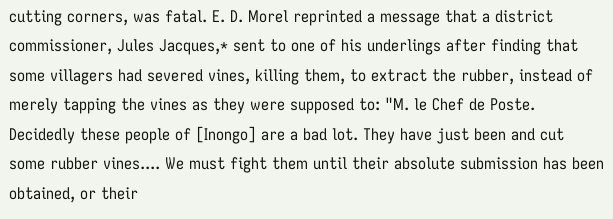cutting corners, was fatal. E. D. Morel reprinted a message that a district commissioner, Jules Jacques,* sent to one of his underlings after finding that some villagers had severed vines, killing them, to extract the rubber, instead of merely tapping the vines as they were supposed to: "M. le Chef de Poste. Decidedly these people of [Inongo] are a bad lot. They have just been and cut some rubber vines.... We must fight them until their absolute submission has been obtained, or their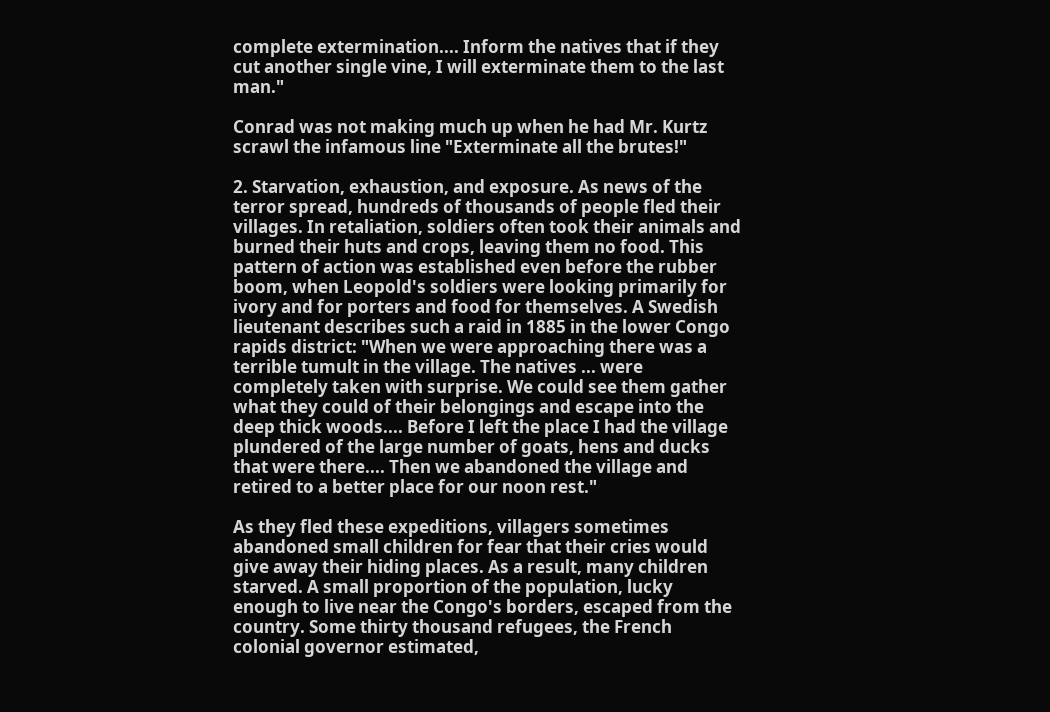complete extermination.... Inform the natives that if they cut another single vine, I will exterminate them to the last man."

Conrad was not making much up when he had Mr. Kurtz scrawl the infamous line "Exterminate all the brutes!"

2. Starvation, exhaustion, and exposure. As news of the terror spread, hundreds of thousands of people fled their villages. In retaliation, soldiers often took their animals and burned their huts and crops, leaving them no food. This pattern of action was established even before the rubber boom, when Leopold's soldiers were looking primarily for ivory and for porters and food for themselves. A Swedish lieutenant describes such a raid in 1885 in the lower Congo rapids district: "When we were approaching there was a terrible tumult in the village. The natives ... were completely taken with surprise. We could see them gather what they could of their belongings and escape into the deep thick woods.... Before I left the place I had the village plundered of the large number of goats, hens and ducks that were there.... Then we abandoned the village and retired to a better place for our noon rest."

As they fled these expeditions, villagers sometimes abandoned small children for fear that their cries would give away their hiding places. As a result, many children starved. A small proportion of the population, lucky enough to live near the Congo's borders, escaped from the country. Some thirty thousand refugees, the French colonial governor estimated,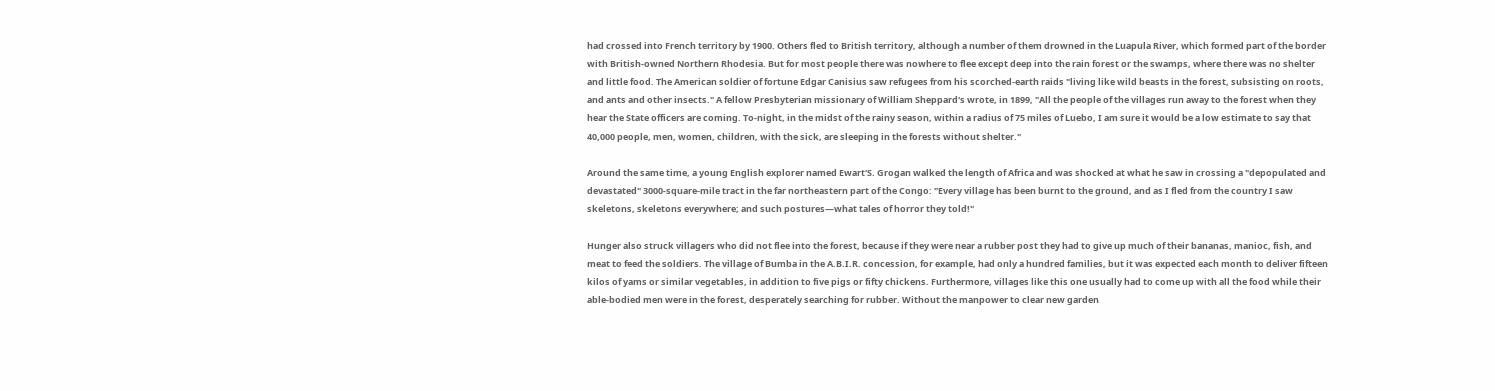had crossed into French territory by 1900. Others fled to British territory, although a number of them drowned in the Luapula River, which formed part of the border with British-owned Northern Rhodesia. But for most people there was nowhere to flee except deep into the rain forest or the swamps, where there was no shelter and little food. The American soldier of fortune Edgar Canisius saw refugees from his scorched-earth raids "living like wild beasts in the forest, subsisting on roots, and ants and other insects." A fellow Presbyterian missionary of William Sheppard's wrote, in 1899, "All the people of the villages run away to the forest when they hear the State officers are coming. To-night, in the midst of the rainy season, within a radius of 75 miles of Luebo, I am sure it would be a low estimate to say that 40,000 people, men, women, children, with the sick, are sleeping in the forests without shelter."

Around the same time, a young English explorer named Ewart'S. Grogan walked the length of Africa and was shocked at what he saw in crossing a "depopulated and devastated" 3000-square-mile tract in the far northeastern part of the Congo: "Every village has been burnt to the ground, and as I fled from the country I saw skeletons, skeletons everywhere; and such postures—what tales of horror they told!"

Hunger also struck villagers who did not flee into the forest, because if they were near a rubber post they had to give up much of their bananas, manioc, fish, and meat to feed the soldiers. The village of Bumba in the A.B.I.R. concession, for example, had only a hundred families, but it was expected each month to deliver fifteen kilos of yams or similar vegetables, in addition to five pigs or fifty chickens. Furthermore, villages like this one usually had to come up with all the food while their able-bodied men were in the forest, desperately searching for rubber. Without the manpower to clear new garden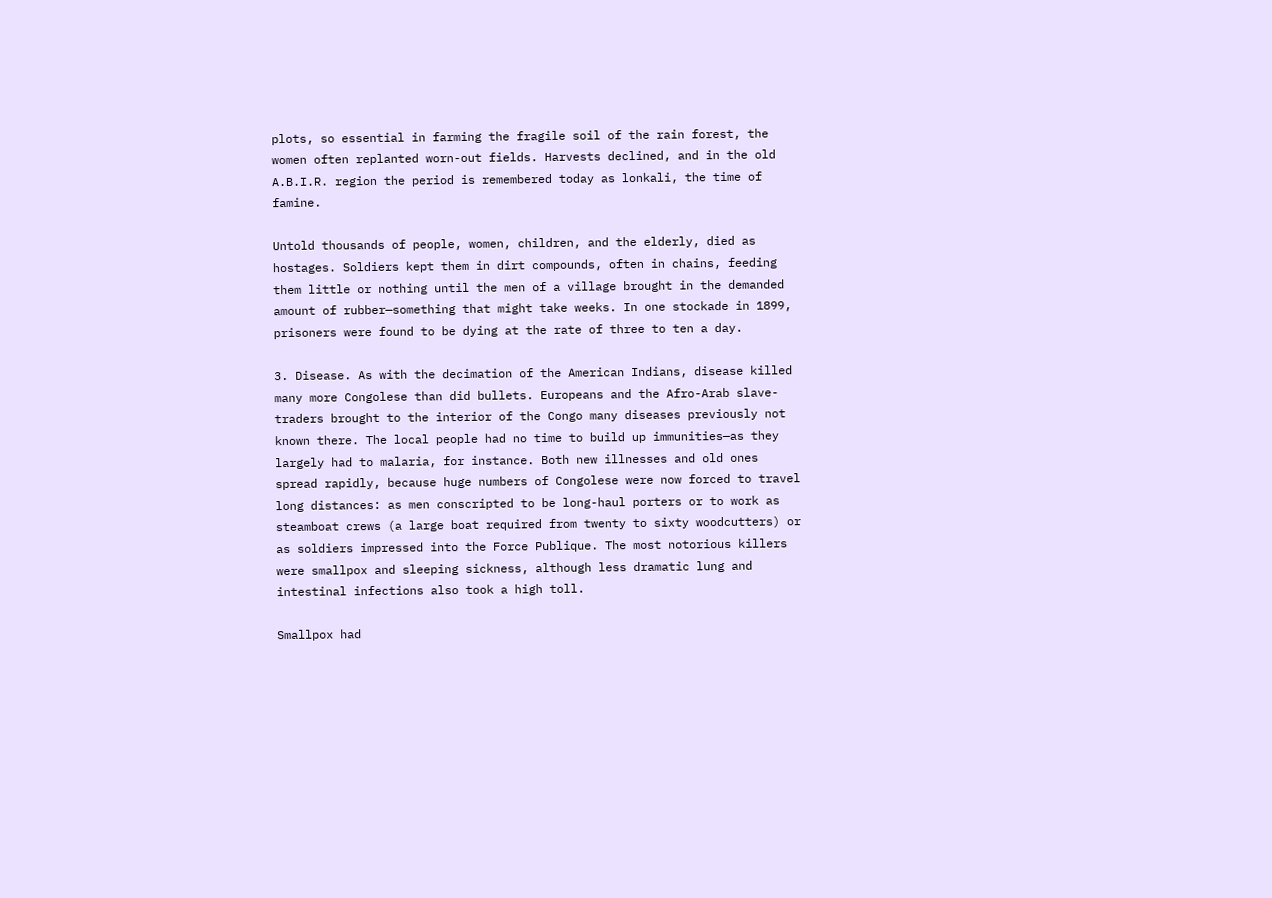plots, so essential in farming the fragile soil of the rain forest, the women often replanted worn-out fields. Harvests declined, and in the old A.B.I.R. region the period is remembered today as lonkali, the time of famine.

Untold thousands of people, women, children, and the elderly, died as hostages. Soldiers kept them in dirt compounds, often in chains, feeding them little or nothing until the men of a village brought in the demanded amount of rubber—something that might take weeks. In one stockade in 1899, prisoners were found to be dying at the rate of three to ten a day.

3. Disease. As with the decimation of the American Indians, disease killed many more Congolese than did bullets. Europeans and the Afro-Arab slave-traders brought to the interior of the Congo many diseases previously not known there. The local people had no time to build up immunities—as they largely had to malaria, for instance. Both new illnesses and old ones spread rapidly, because huge numbers of Congolese were now forced to travel long distances: as men conscripted to be long-haul porters or to work as steamboat crews (a large boat required from twenty to sixty woodcutters) or as soldiers impressed into the Force Publique. The most notorious killers were smallpox and sleeping sickness, although less dramatic lung and intestinal infections also took a high toll.

Smallpox had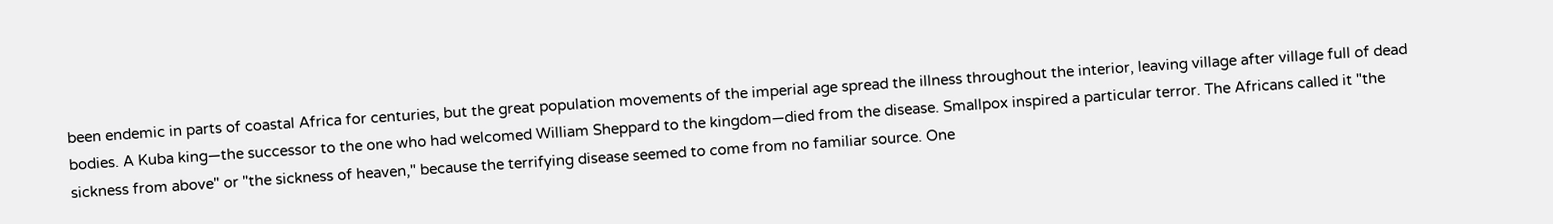been endemic in parts of coastal Africa for centuries, but the great population movements of the imperial age spread the illness throughout the interior, leaving village after village full of dead bodies. A Kuba king—the successor to the one who had welcomed William Sheppard to the kingdom—died from the disease. Smallpox inspired a particular terror. The Africans called it "the sickness from above" or "the sickness of heaven," because the terrifying disease seemed to come from no familiar source. One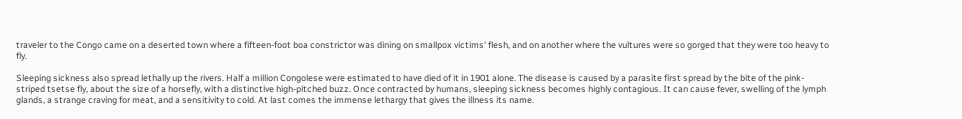traveler to the Congo came on a deserted town where a fifteen-foot boa constrictor was dining on smallpox victims' flesh, and on another where the vultures were so gorged that they were too heavy to fly.

Sleeping sickness also spread lethally up the rivers. Half a million Congolese were estimated to have died of it in 1901 alone. The disease is caused by a parasite first spread by the bite of the pink-striped tsetse fly, about the size of a horsefly, with a distinctive high-pitched buzz. Once contracted by humans, sleeping sickness becomes highly contagious. It can cause fever, swelling of the lymph glands, a strange craving for meat, and a sensitivity to cold. At last comes the immense lethargy that gives the illness its name.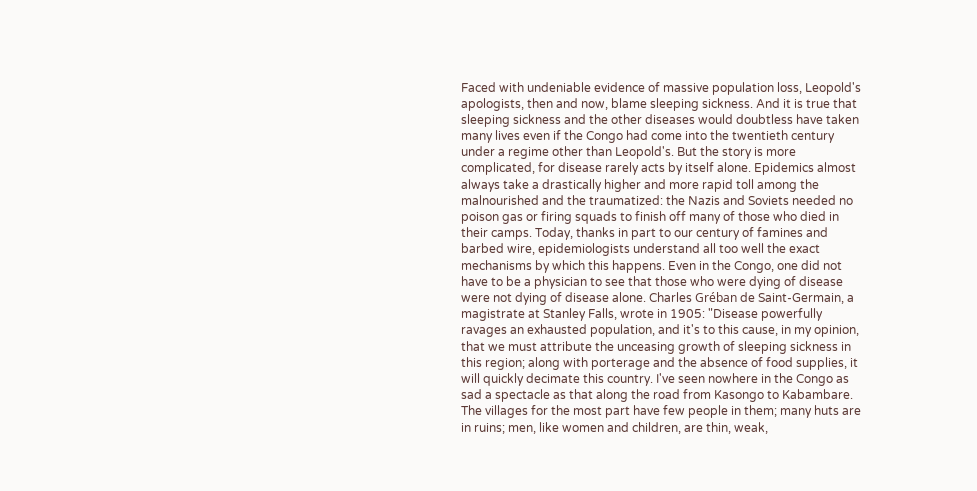Faced with undeniable evidence of massive population loss, Leopold's apologists, then and now, blame sleeping sickness. And it is true that sleeping sickness and the other diseases would doubtless have taken many lives even if the Congo had come into the twentieth century under a regime other than Leopold's. But the story is more complicated, for disease rarely acts by itself alone. Epidemics almost always take a drastically higher and more rapid toll among the malnourished and the traumatized: the Nazis and Soviets needed no poison gas or firing squads to finish off many of those who died in their camps. Today, thanks in part to our century of famines and barbed wire, epidemiologists understand all too well the exact mechanisms by which this happens. Even in the Congo, one did not have to be a physician to see that those who were dying of disease were not dying of disease alone. Charles Gréban de Saint-Germain, a magistrate at Stanley Falls, wrote in 1905: "Disease powerfully ravages an exhausted population, and it's to this cause, in my opinion, that we must attribute the unceasing growth of sleeping sickness in this region; along with porterage and the absence of food supplies, it will quickly decimate this country. I've seen nowhere in the Congo as sad a spectacle as that along the road from Kasongo to Kabambare. The villages for the most part have few people in them; many huts are in ruins; men, like women and children, are thin, weak,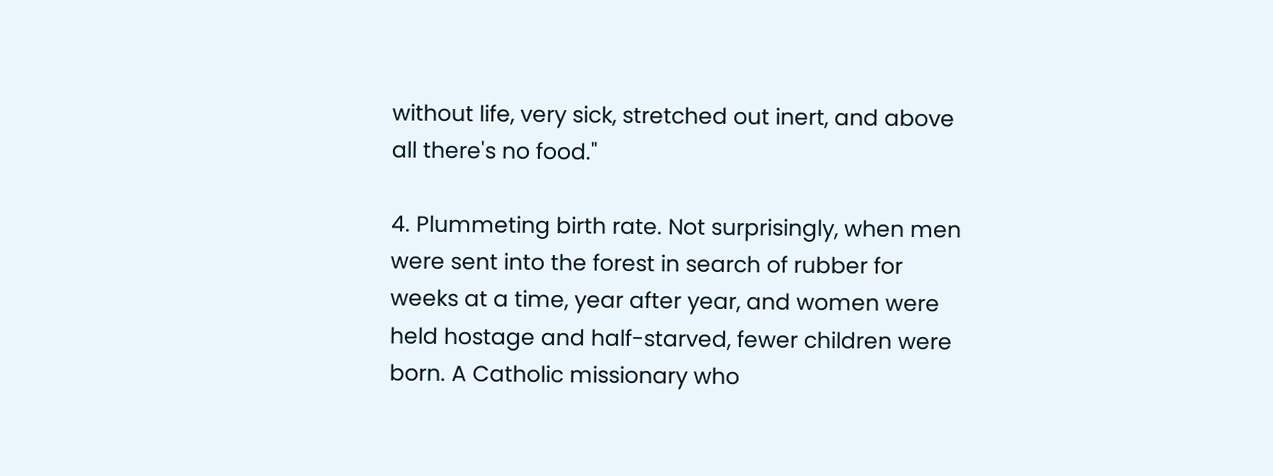without life, very sick, stretched out inert, and above all there's no food."

4. Plummeting birth rate. Not surprisingly, when men were sent into the forest in search of rubber for weeks at a time, year after year, and women were held hostage and half-starved, fewer children were born. A Catholic missionary who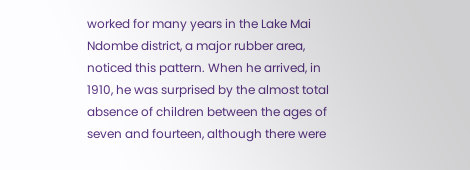worked for many years in the Lake Mai Ndombe district, a major rubber area, noticed this pattern. When he arrived, in 1910, he was surprised by the almost total absence of children between the ages of seven and fourteen, although there were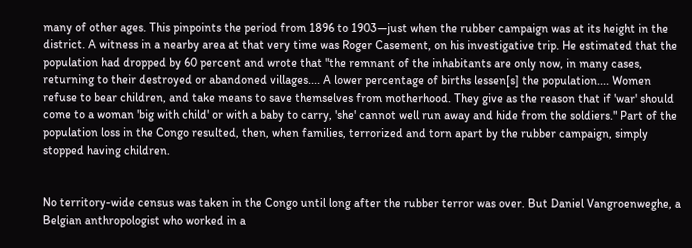many of other ages. This pinpoints the period from 1896 to 1903—just when the rubber campaign was at its height in the district. A witness in a nearby area at that very time was Roger Casement, on his investigative trip. He estimated that the population had dropped by 60 percent and wrote that "the remnant of the inhabitants are only now, in many cases, returning to their destroyed or abandoned villages.... A lower percentage of births lessen[s] the population.... Women refuse to bear children, and take means to save themselves from motherhood. They give as the reason that if 'war' should come to a woman 'big with child' or with a baby to carry, 'she' cannot well run away and hide from the soldiers." Part of the population loss in the Congo resulted, then, when families, terrorized and torn apart by the rubber campaign, simply stopped having children.


No territory-wide census was taken in the Congo until long after the rubber terror was over. But Daniel Vangroenweghe, a Belgian anthropologist who worked in a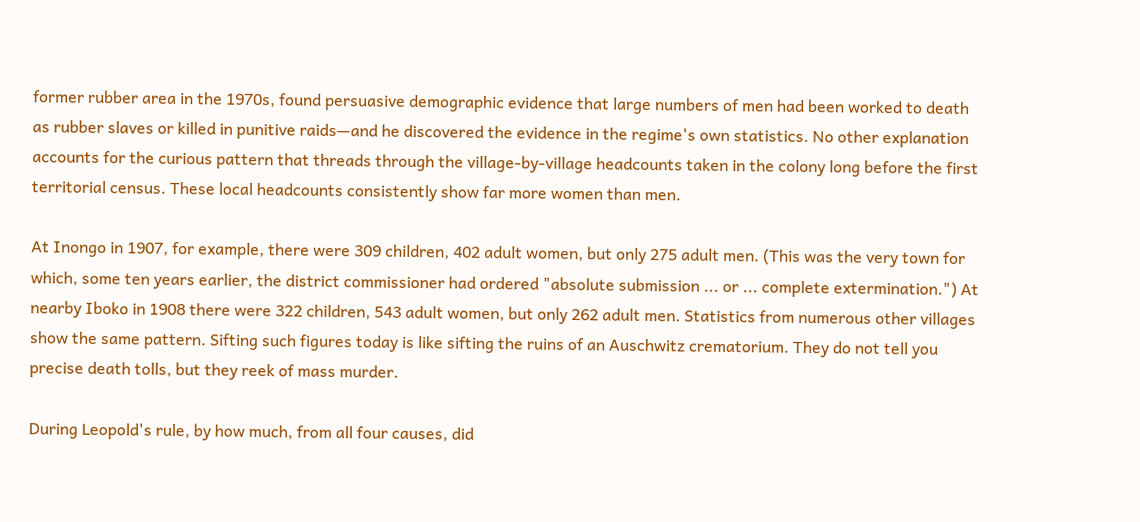former rubber area in the 1970s, found persuasive demographic evidence that large numbers of men had been worked to death as rubber slaves or killed in punitive raids—and he discovered the evidence in the regime's own statistics. No other explanation accounts for the curious pattern that threads through the village-by-village headcounts taken in the colony long before the first territorial census. These local headcounts consistently show far more women than men.

At Inongo in 1907, for example, there were 309 children, 402 adult women, but only 275 adult men. (This was the very town for which, some ten years earlier, the district commissioner had ordered "absolute submission ... or ... complete extermination.") At nearby Iboko in 1908 there were 322 children, 543 adult women, but only 262 adult men. Statistics from numerous other villages show the same pattern. Sifting such figures today is like sifting the ruins of an Auschwitz crematorium. They do not tell you precise death tolls, but they reek of mass murder.

During Leopold's rule, by how much, from all four causes, did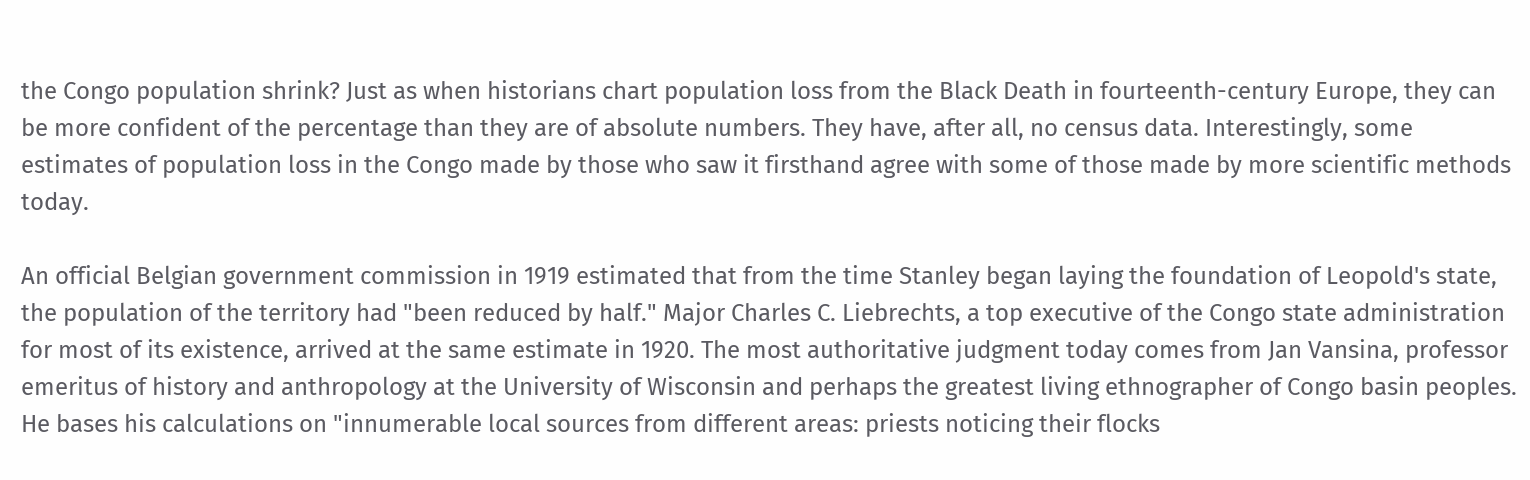the Congo population shrink? Just as when historians chart population loss from the Black Death in fourteenth-century Europe, they can be more confident of the percentage than they are of absolute numbers. They have, after all, no census data. Interestingly, some estimates of population loss in the Congo made by those who saw it firsthand agree with some of those made by more scientific methods today.

An official Belgian government commission in 1919 estimated that from the time Stanley began laying the foundation of Leopold's state, the population of the territory had "been reduced by half." Major Charles C. Liebrechts, a top executive of the Congo state administration for most of its existence, arrived at the same estimate in 1920. The most authoritative judgment today comes from Jan Vansina, professor emeritus of history and anthropology at the University of Wisconsin and perhaps the greatest living ethnographer of Congo basin peoples. He bases his calculations on "innumerable local sources from different areas: priests noticing their flocks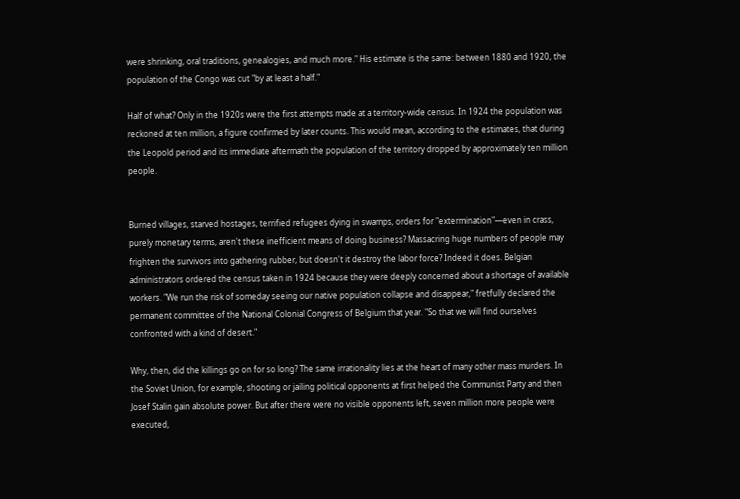were shrinking, oral traditions, genealogies, and much more." His estimate is the same: between 1880 and 1920, the population of the Congo was cut "by at least a half."

Half of what? Only in the 1920s were the first attempts made at a territory-wide census. In 1924 the population was reckoned at ten million, a figure confirmed by later counts. This would mean, according to the estimates, that during the Leopold period and its immediate aftermath the population of the territory dropped by approximately ten million people.


Burned villages, starved hostages, terrified refugees dying in swamps, orders for "extermination"—even in crass, purely monetary terms, aren't these inefficient means of doing business? Massacring huge numbers of people may frighten the survivors into gathering rubber, but doesn't it destroy the labor force? Indeed it does. Belgian administrators ordered the census taken in 1924 because they were deeply concerned about a shortage of available workers. "We run the risk of someday seeing our native population collapse and disappear," fretfully declared the permanent committee of the National Colonial Congress of Belgium that year. "So that we will find ourselves confronted with a kind of desert."

Why, then, did the killings go on for so long? The same irrationality lies at the heart of many other mass murders. In the Soviet Union, for example, shooting or jailing political opponents at first helped the Communist Party and then Josef Stalin gain absolute power. But after there were no visible opponents left, seven million more people were executed,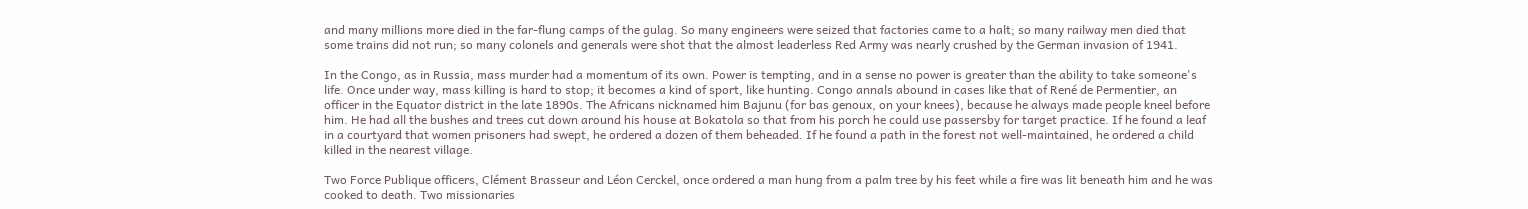and many millions more died in the far-flung camps of the gulag. So many engineers were seized that factories came to a halt; so many railway men died that some trains did not run; so many colonels and generals were shot that the almost leaderless Red Army was nearly crushed by the German invasion of 1941.

In the Congo, as in Russia, mass murder had a momentum of its own. Power is tempting, and in a sense no power is greater than the ability to take someone's life. Once under way, mass killing is hard to stop; it becomes a kind of sport, like hunting. Congo annals abound in cases like that of René de Permentier, an officer in the Equator district in the late 1890s. The Africans nicknamed him Bajunu (for bas genoux, on your knees), because he always made people kneel before him. He had all the bushes and trees cut down around his house at Bokatola so that from his porch he could use passersby for target practice. If he found a leaf in a courtyard that women prisoners had swept, he ordered a dozen of them beheaded. If he found a path in the forest not well-maintained, he ordered a child killed in the nearest village.

Two Force Publique officers, Clément Brasseur and Léon Cerckel, once ordered a man hung from a palm tree by his feet while a fire was lit beneath him and he was cooked to death. Two missionaries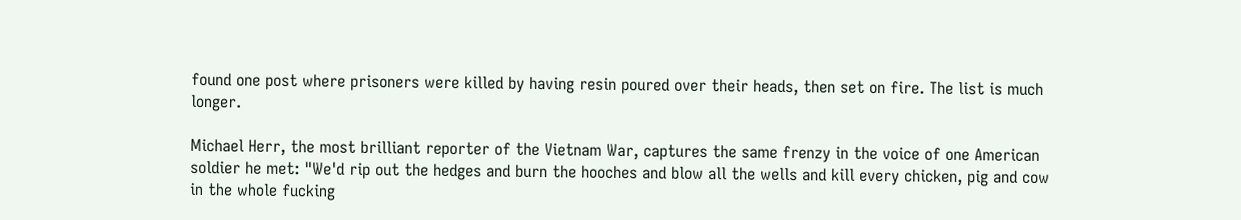found one post where prisoners were killed by having resin poured over their heads, then set on fire. The list is much longer.

Michael Herr, the most brilliant reporter of the Vietnam War, captures the same frenzy in the voice of one American soldier he met: "We'd rip out the hedges and burn the hooches and blow all the wells and kill every chicken, pig and cow in the whole fucking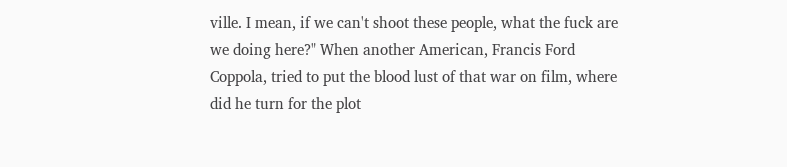ville. I mean, if we can't shoot these people, what the fuck are we doing here?" When another American, Francis Ford Coppola, tried to put the blood lust of that war on film, where did he turn for the plot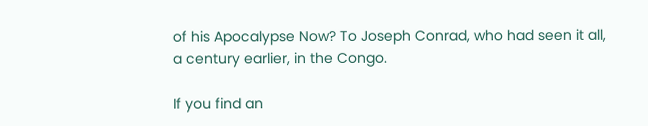of his Apocalypse Now? To Joseph Conrad, who had seen it all, a century earlier, in the Congo.

If you find an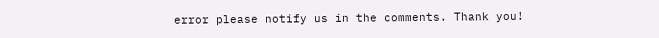error please notify us in the comments. Thank you!